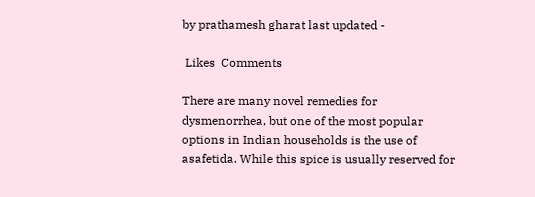by prathamesh gharat last updated -

 Likes  Comments

There are many novel remedies for dysmenorrhea, but one of the most popular options in Indian households is the use of asafetida. While this spice is usually reserved for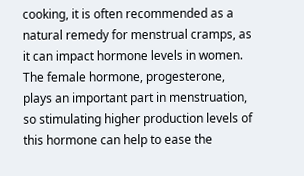cooking, it is often recommended as a natural remedy for menstrual cramps, as it can impact hormone levels in women. The female hormone, progesterone, plays an important part in menstruation, so stimulating higher production levels of this hormone can help to ease the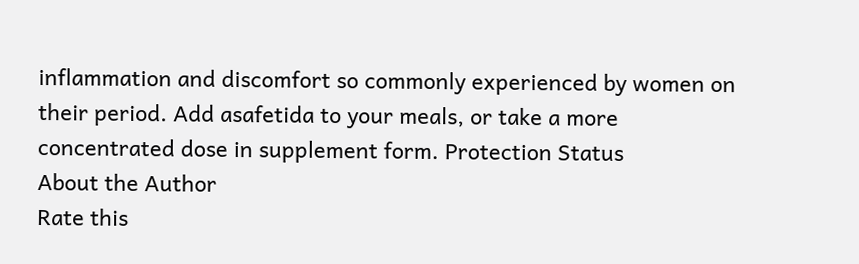inflammation and discomfort so commonly experienced by women on their period. Add asafetida to your meals, or take a more concentrated dose in supplement form. Protection Status
About the Author
Rate this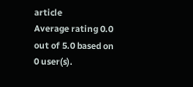article
Average rating 0.0 out of 5.0 based on 0 user(s).